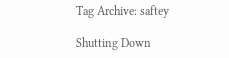Tag Archive: saftey

Shutting Down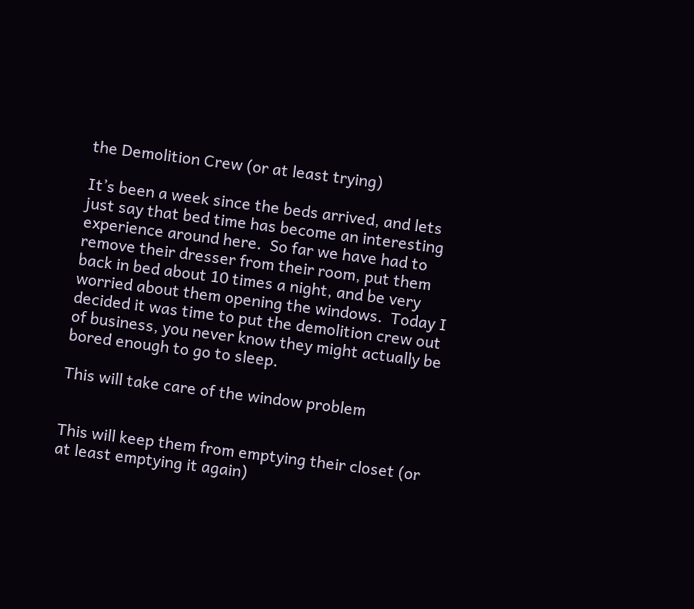the Demolition Crew (or at least trying)

It’s been a week since the beds arrived, and lets just say that bed time has become an interesting experience around here.  So far we have had to remove their dresser from their room, put them back in bed about 10 times a night, and be very worried about them opening the windows.  Today I decided it was time to put the demolition crew out of business, you never know they might actually be bored enough to go to sleep.

This will take care of the window problem


This will keep them from emptying their closet (or at least emptying it again)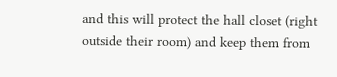and this will protect the hall closet (right outside their room) and keep them from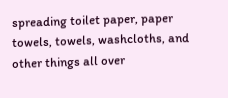spreading toilet paper, paper towels, towels, washcloths, and other things all over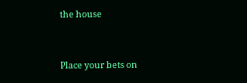the house


Place your bets on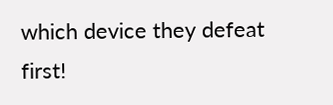which device they defeat first!